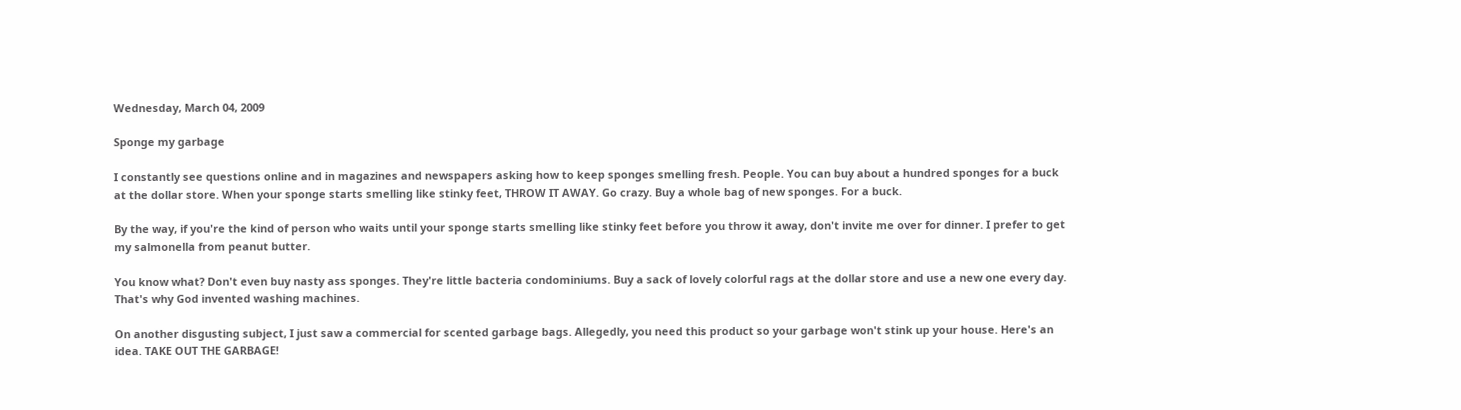Wednesday, March 04, 2009

Sponge my garbage

I constantly see questions online and in magazines and newspapers asking how to keep sponges smelling fresh. People. You can buy about a hundred sponges for a buck at the dollar store. When your sponge starts smelling like stinky feet, THROW IT AWAY. Go crazy. Buy a whole bag of new sponges. For a buck.

By the way, if you're the kind of person who waits until your sponge starts smelling like stinky feet before you throw it away, don't invite me over for dinner. I prefer to get my salmonella from peanut butter.

You know what? Don't even buy nasty ass sponges. They're little bacteria condominiums. Buy a sack of lovely colorful rags at the dollar store and use a new one every day. That's why God invented washing machines.

On another disgusting subject, I just saw a commercial for scented garbage bags. Allegedly, you need this product so your garbage won't stink up your house. Here's an idea. TAKE OUT THE GARBAGE!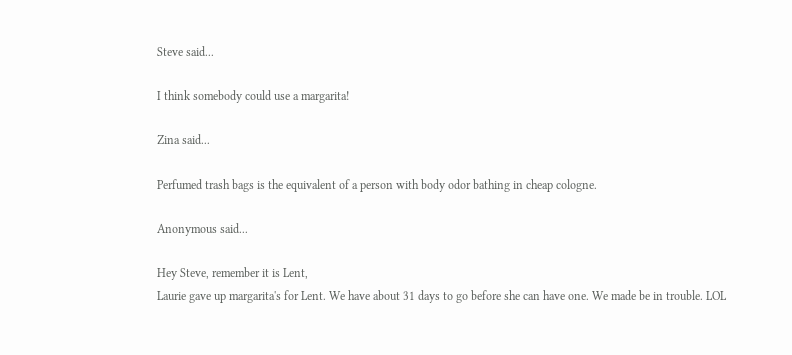Steve said...

I think somebody could use a margarita!

Zina said...

Perfumed trash bags is the equivalent of a person with body odor bathing in cheap cologne.

Anonymous said...

Hey Steve, remember it is Lent,
Laurie gave up margarita's for Lent. We have about 31 days to go before she can have one. We made be in trouble. LOL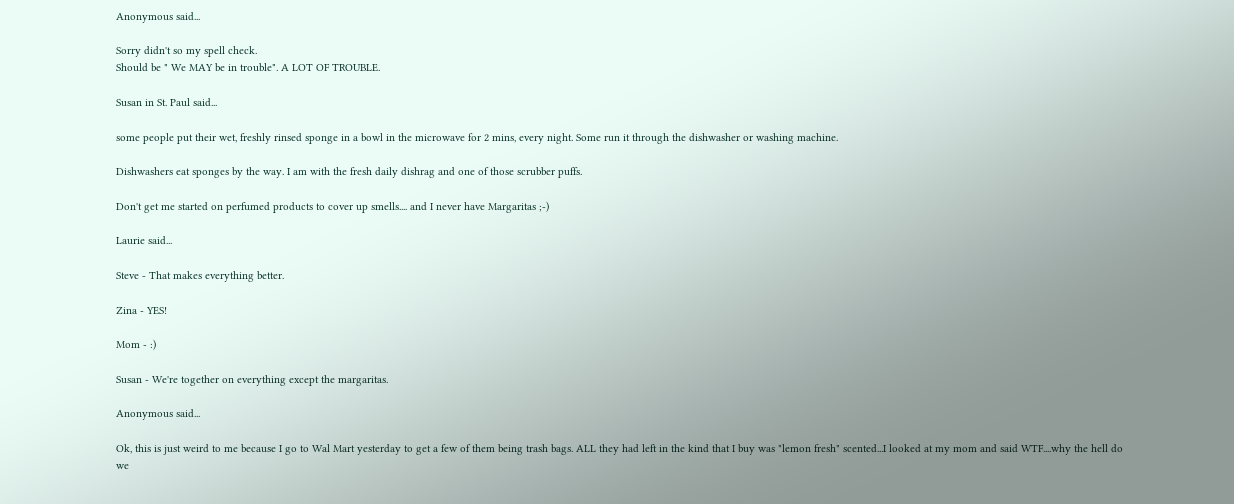Anonymous said...

Sorry didn't so my spell check.
Should be " We MAY be in trouble". A LOT OF TROUBLE.

Susan in St. Paul said...

some people put their wet, freshly rinsed sponge in a bowl in the microwave for 2 mins, every night. Some run it through the dishwasher or washing machine.

Dishwashers eat sponges by the way. I am with the fresh daily dishrag and one of those scrubber puffs.

Don't get me started on perfumed products to cover up smells.... and I never have Margaritas ;-)

Laurie said...

Steve - That makes everything better.

Zina - YES!

Mom - :)

Susan - We're together on everything except the margaritas.

Anonymous said...

Ok, this is just weird to me because I go to Wal Mart yesterday to get a few of them being trash bags. ALL they had left in the kind that I buy was "lemon fresh" scented...I looked at my mom and said WTF....why the hell do we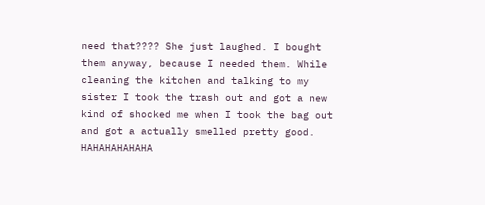need that???? She just laughed. I bought them anyway, because I needed them. While cleaning the kitchen and talking to my sister I took the trash out and got a new kind of shocked me when I took the bag out and got a actually smelled pretty good. HAHAHAHAHAHA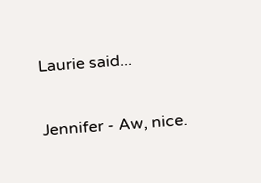Laurie said...

Jennifer - Aw, nice.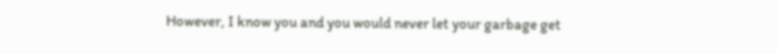However, I know you and you would never let your garbage get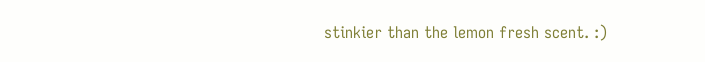stinkier than the lemon fresh scent. :)